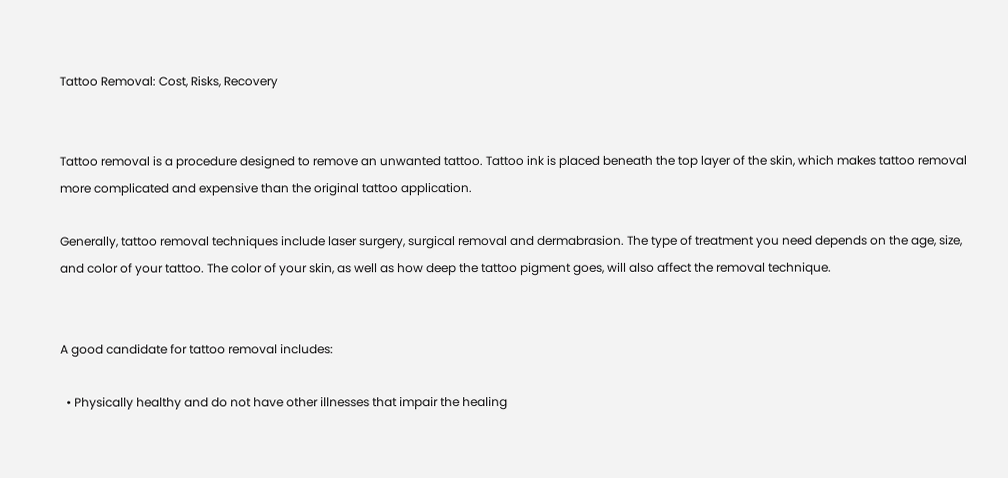Tattoo Removal: Cost, Risks, Recovery


Tattoo removal is a procedure designed to remove an unwanted tattoo. Tattoo ink is placed beneath the top layer of the skin, which makes tattoo removal more complicated and expensive than the original tattoo application.

Generally, tattoo removal techniques include laser surgery, surgical removal and dermabrasion. The type of treatment you need depends on the age, size, and color of your tattoo. The color of your skin, as well as how deep the tattoo pigment goes, will also affect the removal technique.


A good candidate for tattoo removal includes:

  • Physically healthy and do not have other illnesses that impair the healing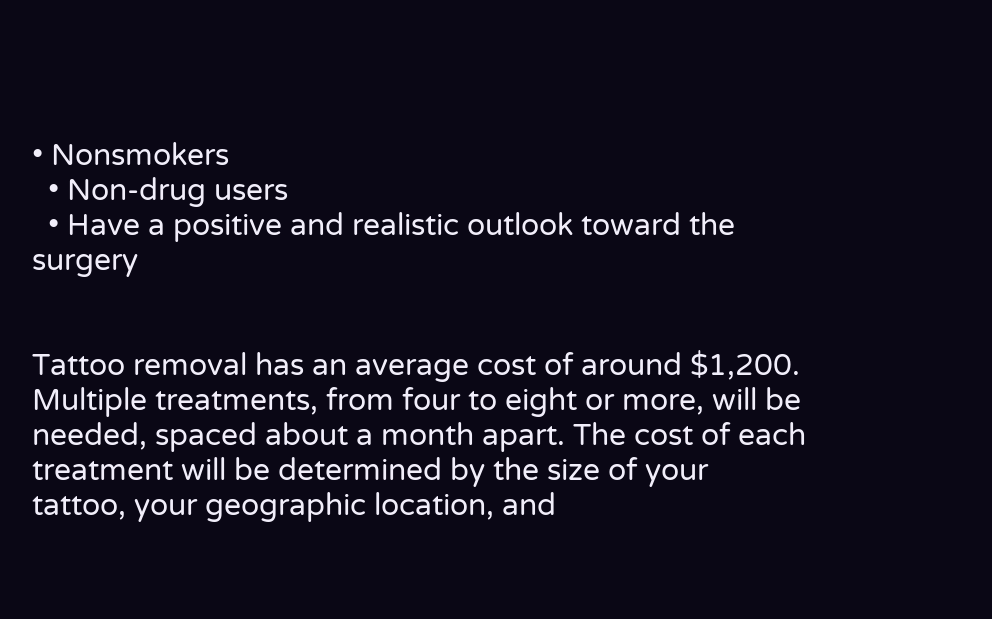• Nonsmokers
  • Non-drug users
  • Have a positive and realistic outlook toward the surgery


Tattoo removal has an average cost of around $1,200. Multiple treatments, from four to eight or more, will be needed, spaced about a month apart. The cost of each treatment will be determined by the size of your tattoo, your geographic location, and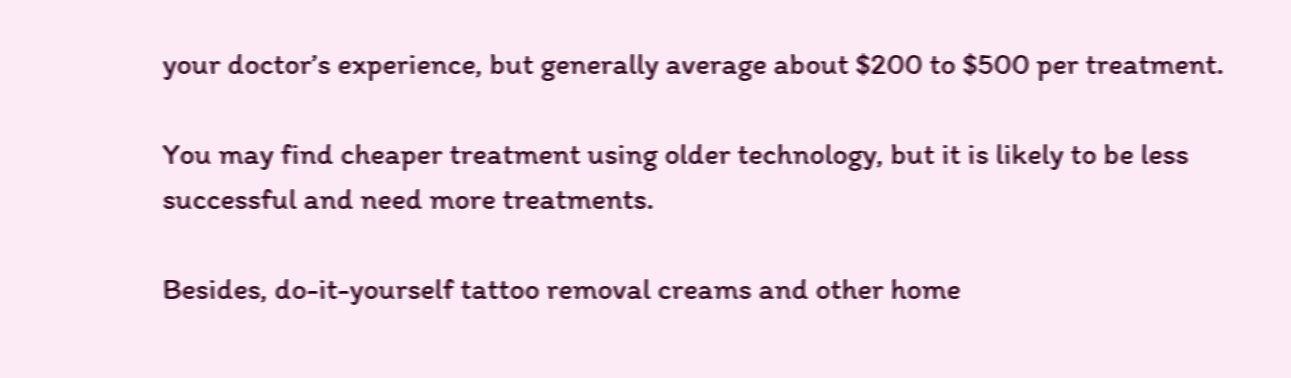your doctor’s experience, but generally average about $200 to $500 per treatment.

You may find cheaper treatment using older technology, but it is likely to be less successful and need more treatments.

Besides, do-it-yourself tattoo removal creams and other home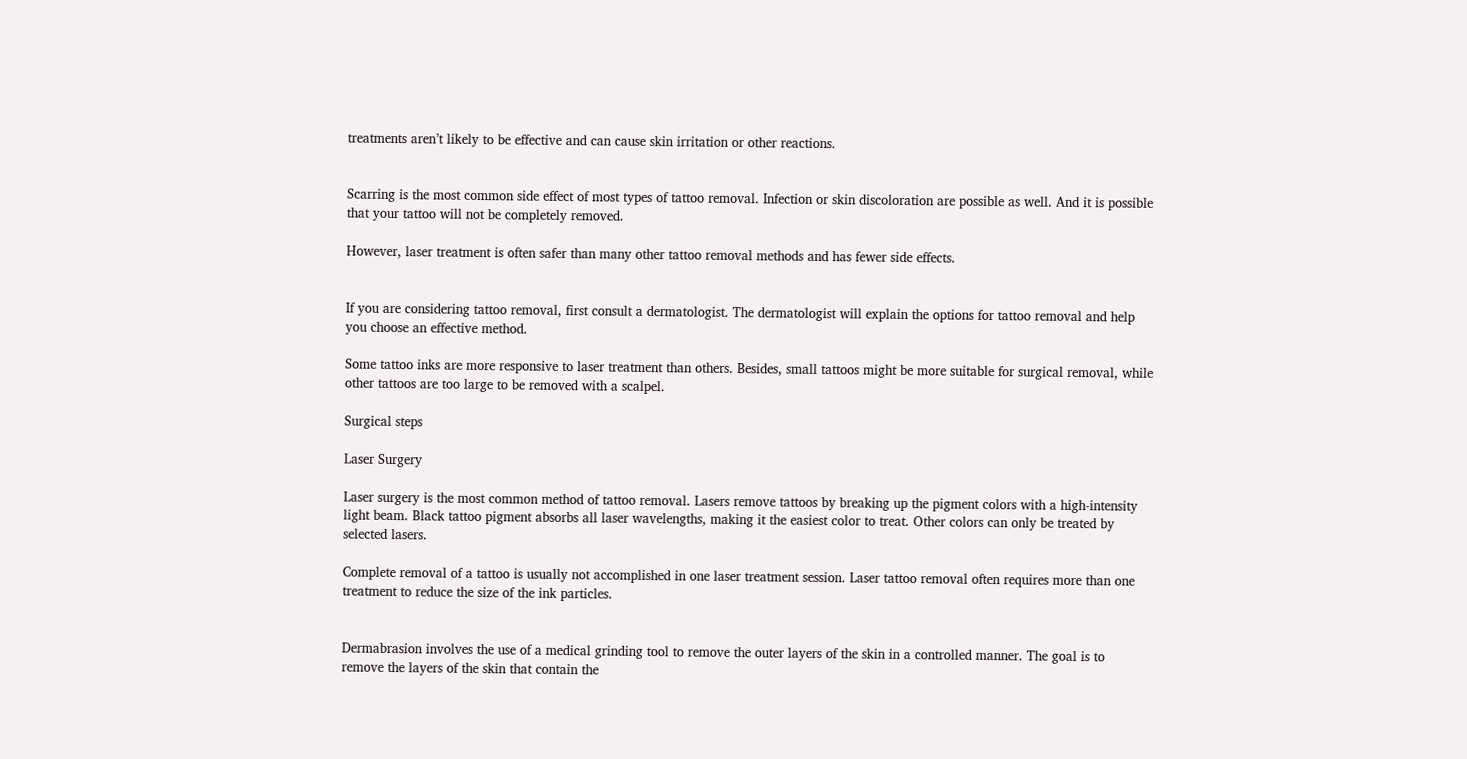treatments aren’t likely to be effective and can cause skin irritation or other reactions.


Scarring is the most common side effect of most types of tattoo removal. Infection or skin discoloration are possible as well. And it is possible that your tattoo will not be completely removed.

However, laser treatment is often safer than many other tattoo removal methods and has fewer side effects.


If you are considering tattoo removal, first consult a dermatologist. The dermatologist will explain the options for tattoo removal and help you choose an effective method.

Some tattoo inks are more responsive to laser treatment than others. Besides, small tattoos might be more suitable for surgical removal, while other tattoos are too large to be removed with a scalpel.

Surgical steps

Laser Surgery

Laser surgery is the most common method of tattoo removal. Lasers remove tattoos by breaking up the pigment colors with a high-intensity light beam. Black tattoo pigment absorbs all laser wavelengths, making it the easiest color to treat. Other colors can only be treated by selected lasers.

Complete removal of a tattoo is usually not accomplished in one laser treatment session. Laser tattoo removal often requires more than one treatment to reduce the size of the ink particles.


Dermabrasion involves the use of a medical grinding tool to remove the outer layers of the skin in a controlled manner. The goal is to remove the layers of the skin that contain the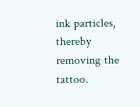ink particles, thereby removing the tattoo.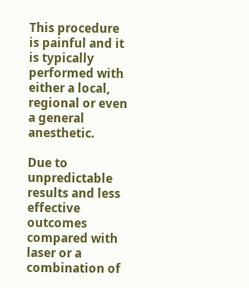This procedure is painful and it is typically performed with either a local, regional or even a general anesthetic.

Due to unpredictable results and less effective outcomes compared with laser or a combination of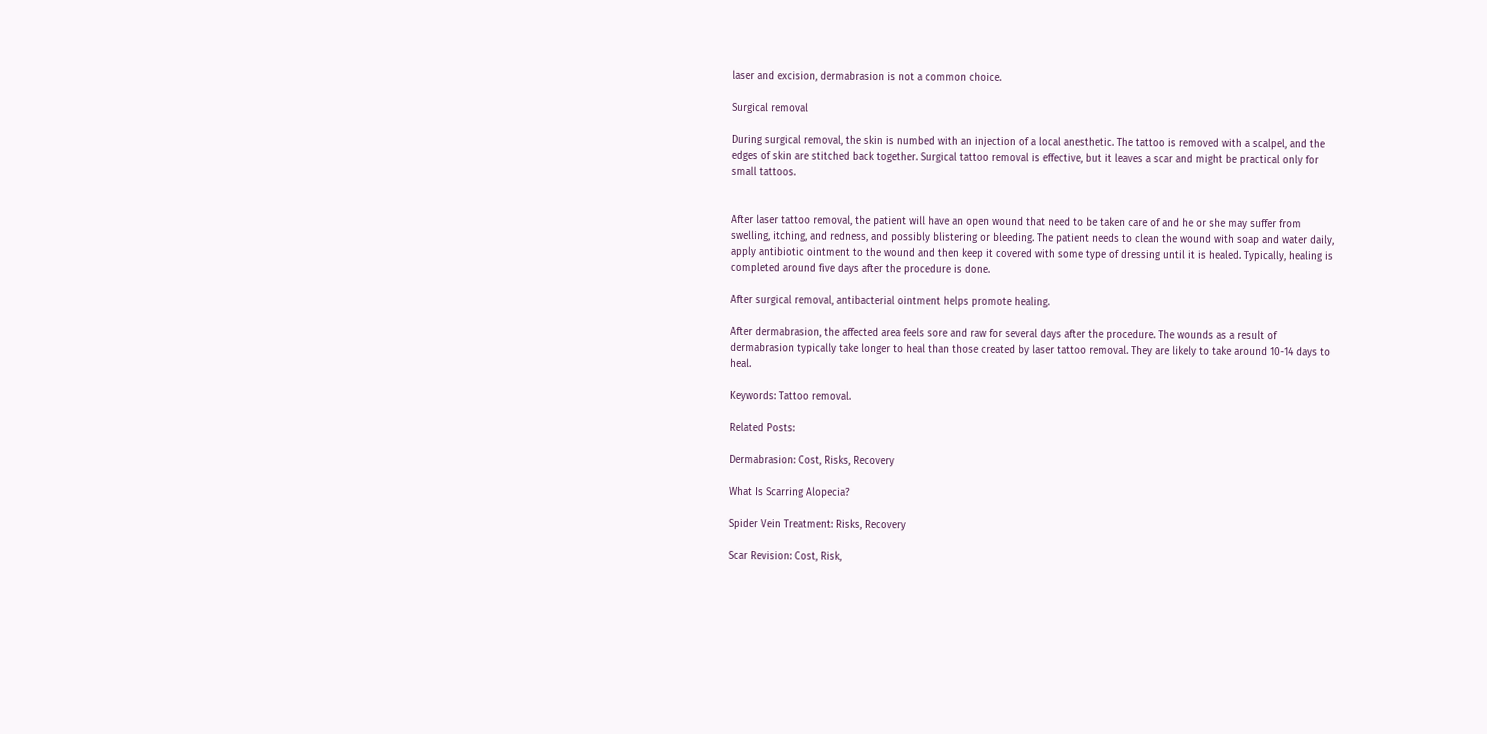laser and excision, dermabrasion is not a common choice.

Surgical removal

During surgical removal, the skin is numbed with an injection of a local anesthetic. The tattoo is removed with a scalpel, and the edges of skin are stitched back together. Surgical tattoo removal is effective, but it leaves a scar and might be practical only for small tattoos.


After laser tattoo removal, the patient will have an open wound that need to be taken care of and he or she may suffer from swelling, itching, and redness, and possibly blistering or bleeding. The patient needs to clean the wound with soap and water daily, apply antibiotic ointment to the wound and then keep it covered with some type of dressing until it is healed. Typically, healing is completed around five days after the procedure is done.

After surgical removal, antibacterial ointment helps promote healing.

After dermabrasion, the affected area feels sore and raw for several days after the procedure. The wounds as a result of dermabrasion typically take longer to heal than those created by laser tattoo removal. They are likely to take around 10-14 days to heal.

Keywords: Tattoo removal.

Related Posts:

Dermabrasion: Cost, Risks, Recovery

What Is Scarring Alopecia?

Spider Vein Treatment: Risks, Recovery

Scar Revision: Cost, Risk,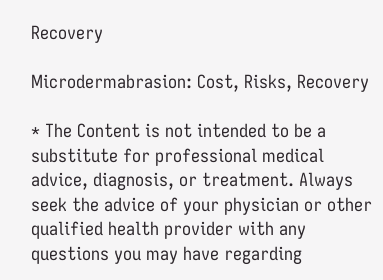Recovery

Microdermabrasion: Cost, Risks, Recovery

* The Content is not intended to be a substitute for professional medical advice, diagnosis, or treatment. Always seek the advice of your physician or other qualified health provider with any questions you may have regarding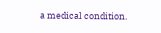a medical condition.